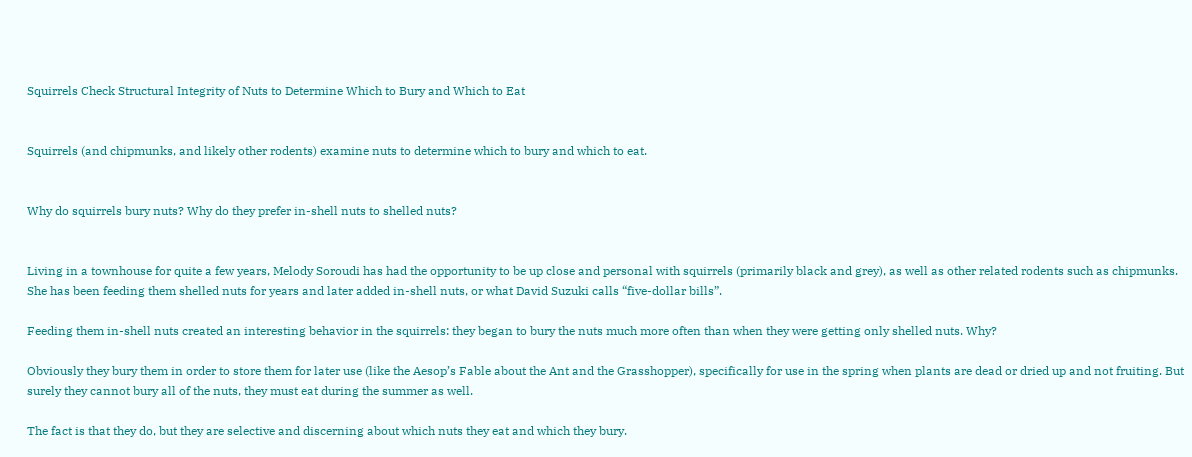Squirrels Check Structural Integrity of Nuts to Determine Which to Bury and Which to Eat


Squirrels (and chipmunks, and likely other rodents) examine nuts to determine which to bury and which to eat.


Why do squirrels bury nuts? Why do they prefer in-shell nuts to shelled nuts?


Living in a townhouse for quite a few years, Melody Soroudi has had the opportunity to be up close and personal with squirrels (primarily black and grey), as well as other related rodents such as chipmunks. She has been feeding them shelled nuts for years and later added in-shell nuts, or what David Suzuki calls “five-dollar bills”.

Feeding them in-shell nuts created an interesting behavior in the squirrels: they began to bury the nuts much more often than when they were getting only shelled nuts. Why?

Obviously they bury them in order to store them for later use (like the Aesop’s Fable about the Ant and the Grasshopper), specifically for use in the spring when plants are dead or dried up and not fruiting. But surely they cannot bury all of the nuts, they must eat during the summer as well.

The fact is that they do, but they are selective and discerning about which nuts they eat and which they bury.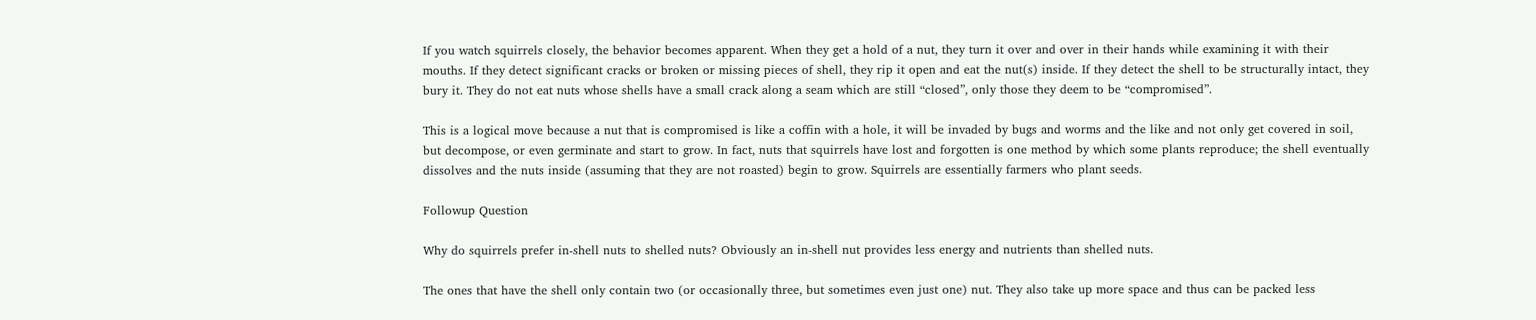If you watch squirrels closely, the behavior becomes apparent. When they get a hold of a nut, they turn it over and over in their hands while examining it with their mouths. If they detect significant cracks or broken or missing pieces of shell, they rip it open and eat the nut(s) inside. If they detect the shell to be structurally intact, they bury it. They do not eat nuts whose shells have a small crack along a seam which are still “closed”, only those they deem to be “compromised”.

This is a logical move because a nut that is compromised is like a coffin with a hole, it will be invaded by bugs and worms and the like and not only get covered in soil, but decompose, or even germinate and start to grow. In fact, nuts that squirrels have lost and forgotten is one method by which some plants reproduce; the shell eventually dissolves and the nuts inside (assuming that they are not roasted) begin to grow. Squirrels are essentially farmers who plant seeds.

Followup Question

Why do squirrels prefer in-shell nuts to shelled nuts? Obviously an in-shell nut provides less energy and nutrients than shelled nuts.

The ones that have the shell only contain two (or occasionally three, but sometimes even just one) nut. They also take up more space and thus can be packed less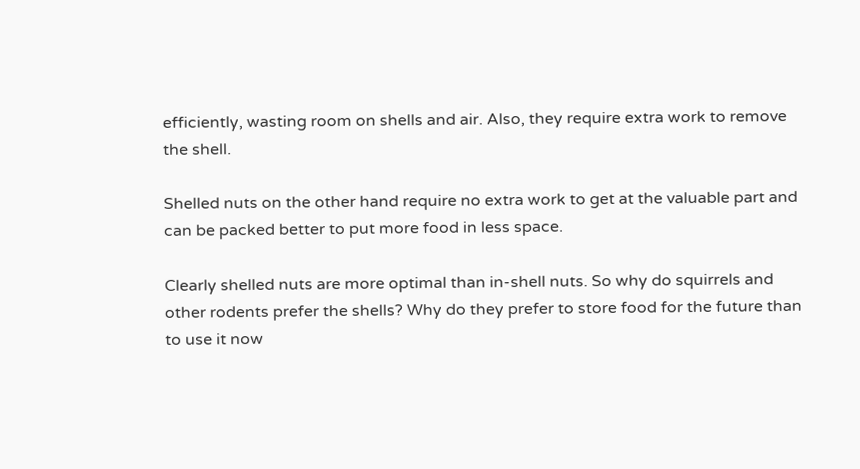efficiently, wasting room on shells and air. Also, they require extra work to remove the shell.

Shelled nuts on the other hand require no extra work to get at the valuable part and can be packed better to put more food in less space.

Clearly shelled nuts are more optimal than in-shell nuts. So why do squirrels and other rodents prefer the shells? Why do they prefer to store food for the future than to use it now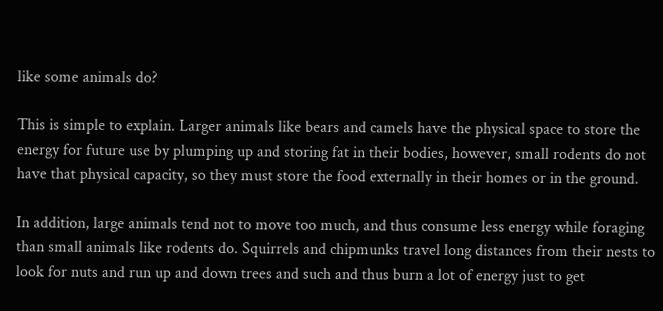like some animals do?

This is simple to explain. Larger animals like bears and camels have the physical space to store the energy for future use by plumping up and storing fat in their bodies, however, small rodents do not have that physical capacity, so they must store the food externally in their homes or in the ground.

In addition, large animals tend not to move too much, and thus consume less energy while foraging than small animals like rodents do. Squirrels and chipmunks travel long distances from their nests to look for nuts and run up and down trees and such and thus burn a lot of energy just to get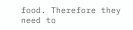food. Therefore they need to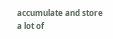accumulate and store a lot of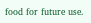food for future use.